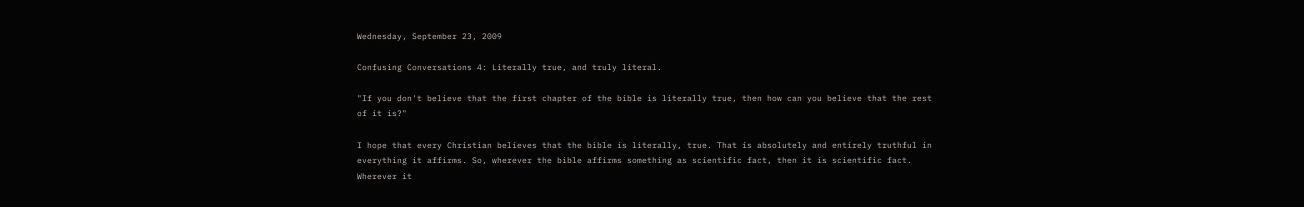Wednesday, September 23, 2009

Confusing Conversations 4: Literally true, and truly literal.

"If you don't believe that the first chapter of the bible is literally true, then how can you believe that the rest of it is?"

I hope that every Christian believes that the bible is literally, true. That is absolutely and entirely truthful in everything it affirms. So, wherever the bible affirms something as scientific fact, then it is scientific fact. Wherever it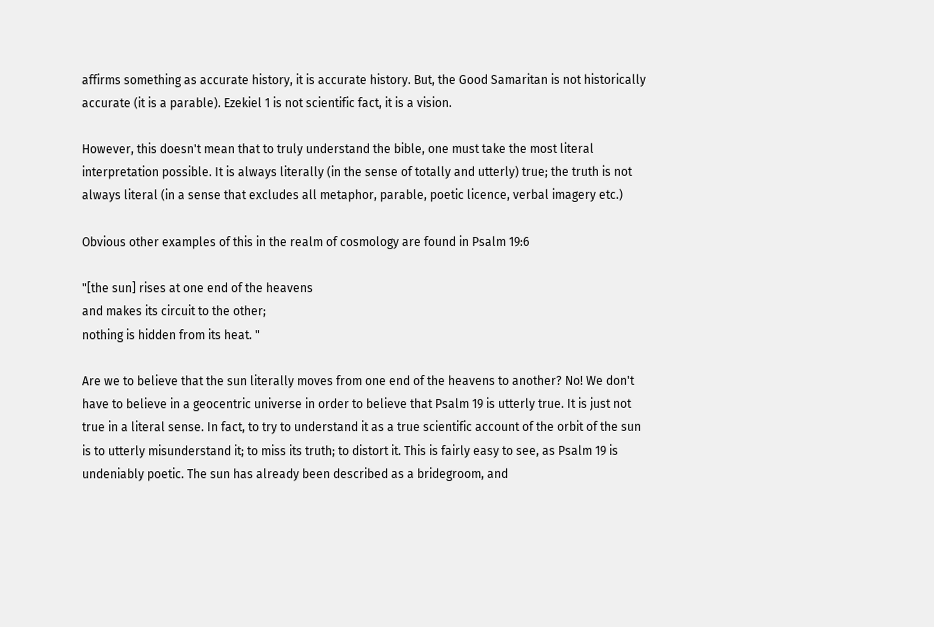affirms something as accurate history, it is accurate history. But, the Good Samaritan is not historically accurate (it is a parable). Ezekiel 1 is not scientific fact, it is a vision.

However, this doesn't mean that to truly understand the bible, one must take the most literal interpretation possible. It is always literally (in the sense of totally and utterly) true; the truth is not always literal (in a sense that excludes all metaphor, parable, poetic licence, verbal imagery etc.)

Obvious other examples of this in the realm of cosmology are found in Psalm 19:6

"[the sun] rises at one end of the heavens
and makes its circuit to the other;
nothing is hidden from its heat. "

Are we to believe that the sun literally moves from one end of the heavens to another? No! We don't have to believe in a geocentric universe in order to believe that Psalm 19 is utterly true. It is just not true in a literal sense. In fact, to try to understand it as a true scientific account of the orbit of the sun is to utterly misunderstand it; to miss its truth; to distort it. This is fairly easy to see, as Psalm 19 is undeniably poetic. The sun has already been described as a bridegroom, and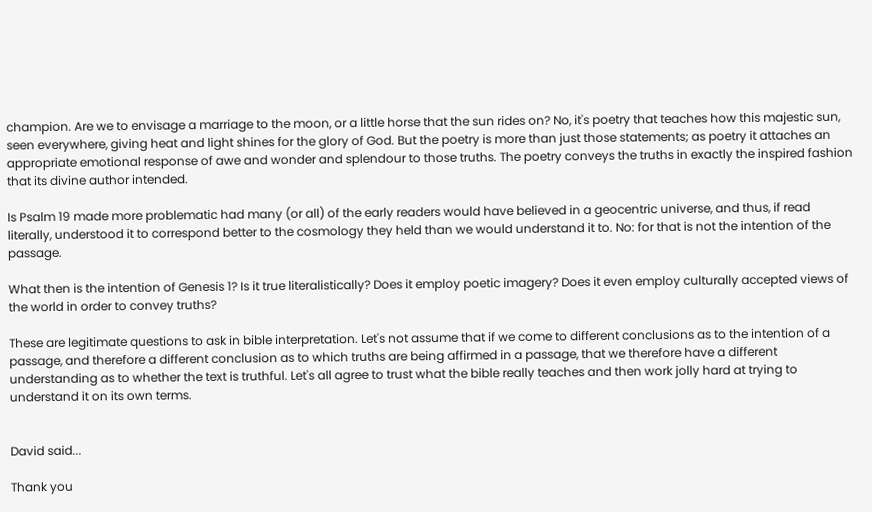champion. Are we to envisage a marriage to the moon, or a little horse that the sun rides on? No, it's poetry that teaches how this majestic sun, seen everywhere, giving heat and light shines for the glory of God. But the poetry is more than just those statements; as poetry it attaches an appropriate emotional response of awe and wonder and splendour to those truths. The poetry conveys the truths in exactly the inspired fashion that its divine author intended.

Is Psalm 19 made more problematic had many (or all) of the early readers would have believed in a geocentric universe, and thus, if read literally, understood it to correspond better to the cosmology they held than we would understand it to. No: for that is not the intention of the passage.

What then is the intention of Genesis 1? Is it true literalistically? Does it employ poetic imagery? Does it even employ culturally accepted views of the world in order to convey truths?

These are legitimate questions to ask in bible interpretation. Let's not assume that if we come to different conclusions as to the intention of a passage, and therefore a different conclusion as to which truths are being affirmed in a passage, that we therefore have a different understanding as to whether the text is truthful. Let's all agree to trust what the bible really teaches and then work jolly hard at trying to understand it on its own terms.


David said...

Thank you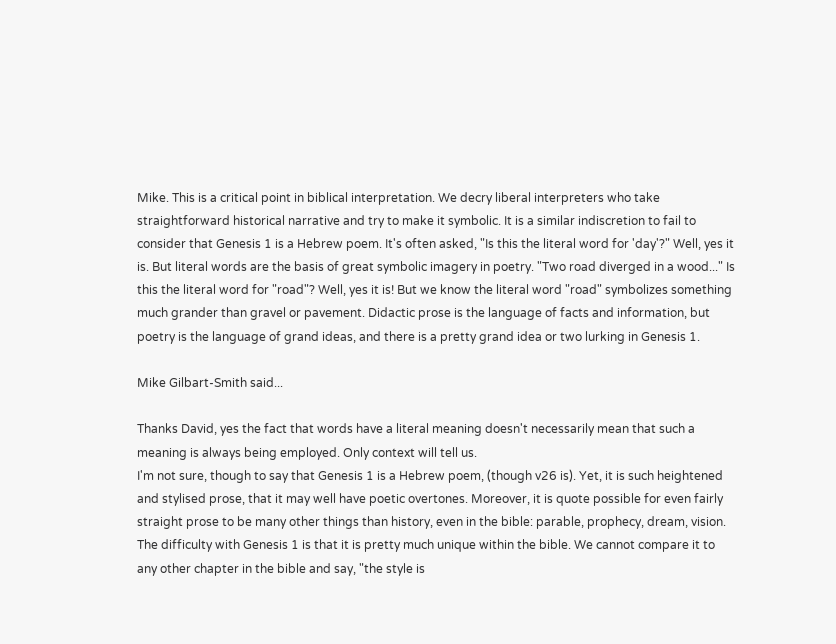Mike. This is a critical point in biblical interpretation. We decry liberal interpreters who take straightforward historical narrative and try to make it symbolic. It is a similar indiscretion to fail to consider that Genesis 1 is a Hebrew poem. It's often asked, "Is this the literal word for 'day'?" Well, yes it is. But literal words are the basis of great symbolic imagery in poetry. "Two road diverged in a wood..." Is this the literal word for "road"? Well, yes it is! But we know the literal word "road" symbolizes something much grander than gravel or pavement. Didactic prose is the language of facts and information, but poetry is the language of grand ideas, and there is a pretty grand idea or two lurking in Genesis 1.

Mike Gilbart-Smith said...

Thanks David, yes the fact that words have a literal meaning doesn't necessarily mean that such a meaning is always being employed. Only context will tell us.
I'm not sure, though to say that Genesis 1 is a Hebrew poem, (though v26 is). Yet, it is such heightened and stylised prose, that it may well have poetic overtones. Moreover, it is quote possible for even fairly straight prose to be many other things than history, even in the bible: parable, prophecy, dream, vision.
The difficulty with Genesis 1 is that it is pretty much unique within the bible. We cannot compare it to any other chapter in the bible and say, "the style is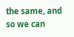the same, and so we can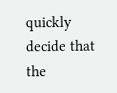quickly decide that the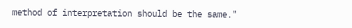method of interpretation should be the same."